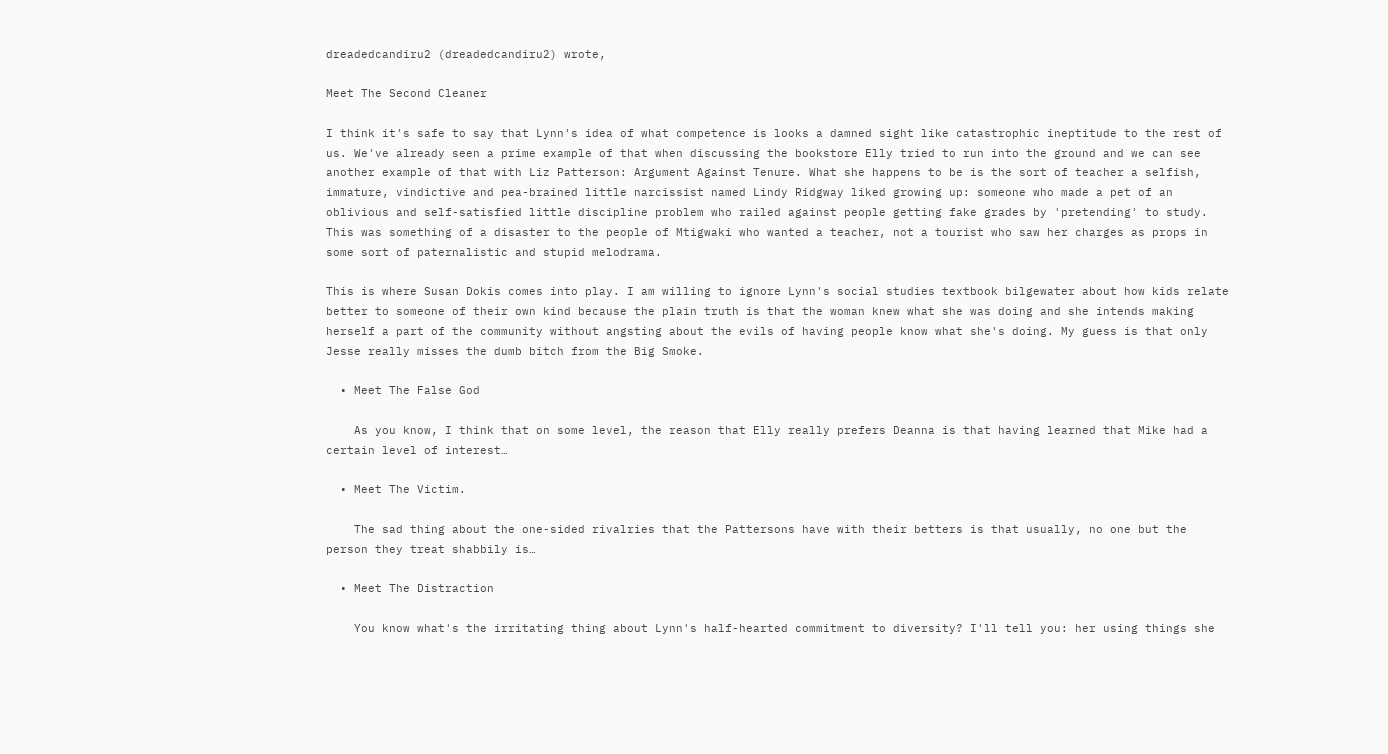dreadedcandiru2 (dreadedcandiru2) wrote,

Meet The Second Cleaner

I think it's safe to say that Lynn's idea of what competence is looks a damned sight like catastrophic ineptitude to the rest of us. We've already seen a prime example of that when discussing the bookstore Elly tried to run into the ground and we can see another example of that with Liz Patterson: Argument Against Tenure. What she happens to be is the sort of teacher a selfish, immature, vindictive and pea-brained little narcissist named Lindy Ridgway liked growing up: someone who made a pet of an oblivious and self-satisfied little discipline problem who railed against people getting fake grades by 'pretending' to study. This was something of a disaster to the people of Mtigwaki who wanted a teacher, not a tourist who saw her charges as props in some sort of paternalistic and stupid melodrama.

This is where Susan Dokis comes into play. I am willing to ignore Lynn's social studies textbook bilgewater about how kids relate better to someone of their own kind because the plain truth is that the woman knew what she was doing and she intends making herself a part of the community without angsting about the evils of having people know what she's doing. My guess is that only Jesse really misses the dumb bitch from the Big Smoke.

  • Meet The False God

    As you know, I think that on some level, the reason that Elly really prefers Deanna is that having learned that Mike had a certain level of interest…

  • Meet The Victim.

    The sad thing about the one-sided rivalries that the Pattersons have with their betters is that usually, no one but the person they treat shabbily is…

  • Meet The Distraction

    You know what's the irritating thing about Lynn's half-hearted commitment to diversity? I'll tell you: her using things she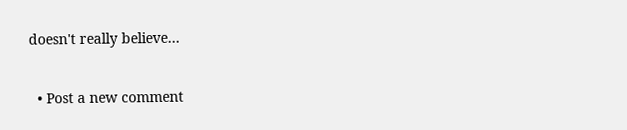doesn't really believe…

  • Post a new comment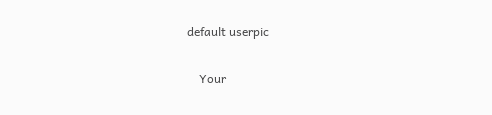default userpic

    Your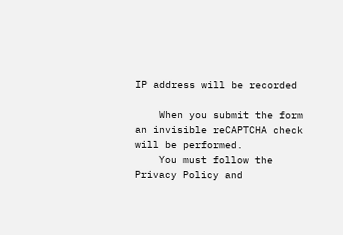IP address will be recorded

    When you submit the form an invisible reCAPTCHA check will be performed.
    You must follow the Privacy Policy and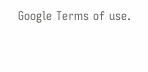Google Terms of use.